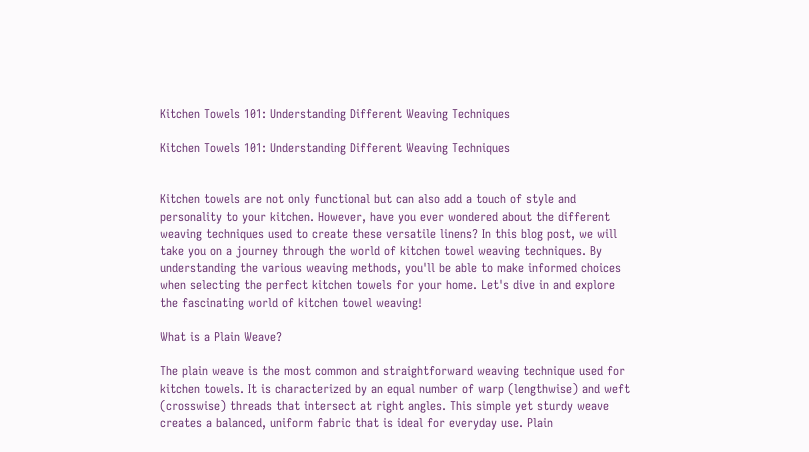Kitchen Towels 101: Understanding Different Weaving Techniques

Kitchen Towels 101: Understanding Different Weaving Techniques


Kitchen towels are not only functional but can also add a touch of style and personality to your kitchen. However, have you ever wondered about the different weaving techniques used to create these versatile linens? In this blog post, we will take you on a journey through the world of kitchen towel weaving techniques. By understanding the various weaving methods, you'll be able to make informed choices when selecting the perfect kitchen towels for your home. Let's dive in and explore the fascinating world of kitchen towel weaving!

What is a Plain Weave?

The plain weave is the most common and straightforward weaving technique used for kitchen towels. It is characterized by an equal number of warp (lengthwise) and weft (crosswise) threads that intersect at right angles. This simple yet sturdy weave creates a balanced, uniform fabric that is ideal for everyday use. Plain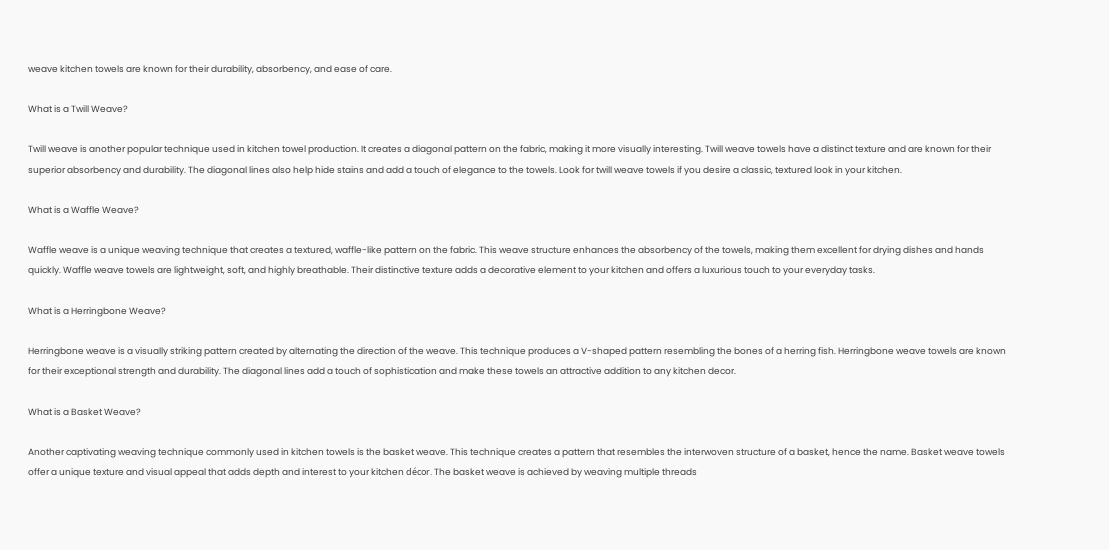weave kitchen towels are known for their durability, absorbency, and ease of care.

What is a Twill Weave?

Twill weave is another popular technique used in kitchen towel production. It creates a diagonal pattern on the fabric, making it more visually interesting. Twill weave towels have a distinct texture and are known for their superior absorbency and durability. The diagonal lines also help hide stains and add a touch of elegance to the towels. Look for twill weave towels if you desire a classic, textured look in your kitchen.

What is a Waffle Weave?

Waffle weave is a unique weaving technique that creates a textured, waffle-like pattern on the fabric. This weave structure enhances the absorbency of the towels, making them excellent for drying dishes and hands quickly. Waffle weave towels are lightweight, soft, and highly breathable. Their distinctive texture adds a decorative element to your kitchen and offers a luxurious touch to your everyday tasks.

What is a Herringbone Weave?

Herringbone weave is a visually striking pattern created by alternating the direction of the weave. This technique produces a V-shaped pattern resembling the bones of a herring fish. Herringbone weave towels are known for their exceptional strength and durability. The diagonal lines add a touch of sophistication and make these towels an attractive addition to any kitchen decor.

What is a Basket Weave?

Another captivating weaving technique commonly used in kitchen towels is the basket weave. This technique creates a pattern that resembles the interwoven structure of a basket, hence the name. Basket weave towels offer a unique texture and visual appeal that adds depth and interest to your kitchen décor. The basket weave is achieved by weaving multiple threads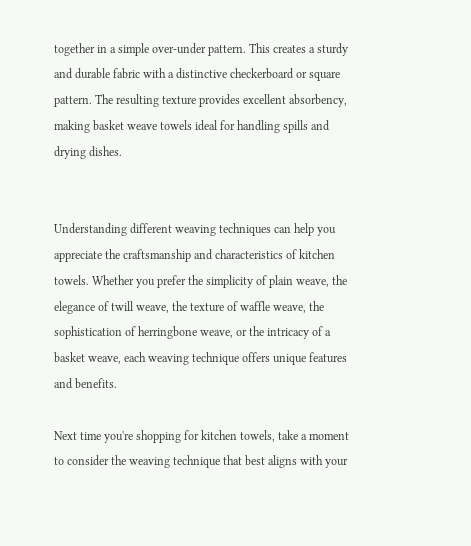together in a simple over-under pattern. This creates a sturdy and durable fabric with a distinctive checkerboard or square pattern. The resulting texture provides excellent absorbency, making basket weave towels ideal for handling spills and drying dishes.


Understanding different weaving techniques can help you appreciate the craftsmanship and characteristics of kitchen towels. Whether you prefer the simplicity of plain weave, the elegance of twill weave, the texture of waffle weave, the sophistication of herringbone weave, or the intricacy of a basket weave, each weaving technique offers unique features and benefits.

Next time you're shopping for kitchen towels, take a moment to consider the weaving technique that best aligns with your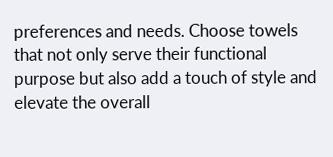preferences and needs. Choose towels that not only serve their functional purpose but also add a touch of style and elevate the overall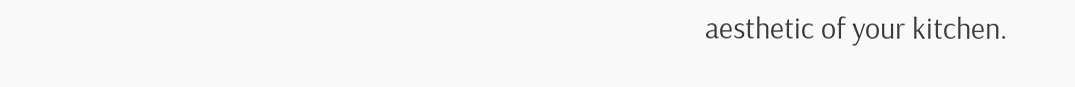aesthetic of your kitchen.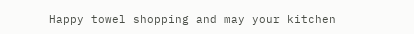Happy towel shopping and may your kitchen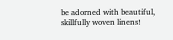be adorned with beautiful, skillfully woven linens!